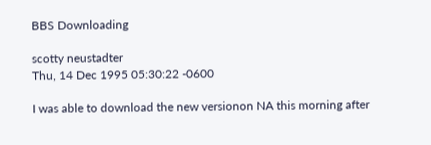BBS Downloading

scotty neustadter
Thu, 14 Dec 1995 05:30:22 -0600

I was able to download the new versionon NA this morning after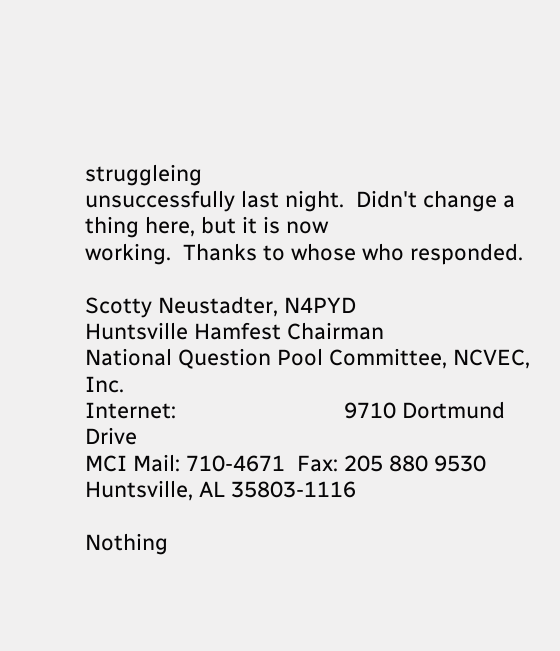struggleing
unsuccessfully last night.  Didn't change a thing here, but it is now
working.  Thanks to whose who responded.

Scotty Neustadter, N4PYD
Huntsville Hamfest Chairman
National Question Pool Committee, NCVEC, Inc.
Internet:                            9710 Dortmund Drive
MCI Mail: 710-4671  Fax: 205 880 9530                  Huntsville, AL 35803-1116

Nothing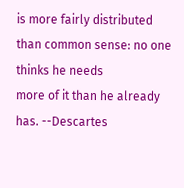is more fairly distributed than common sense: no one thinks he needs
more of it than he already has. --Descartes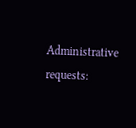Administrative requests: